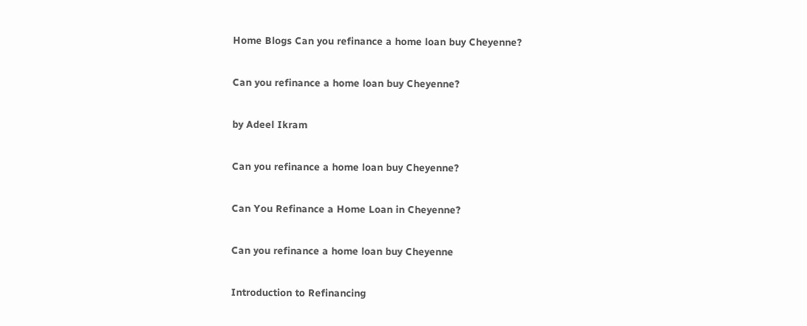Home Blogs Can you refinance a home loan buy Cheyenne?

Can you refinance a home loan buy Cheyenne?

by Adeel Ikram

Can you refinance a home loan buy Cheyenne?

Can You Refinance a Home Loan in Cheyenne?

Can you refinance a home loan buy Cheyenne

Introduction to Refinancing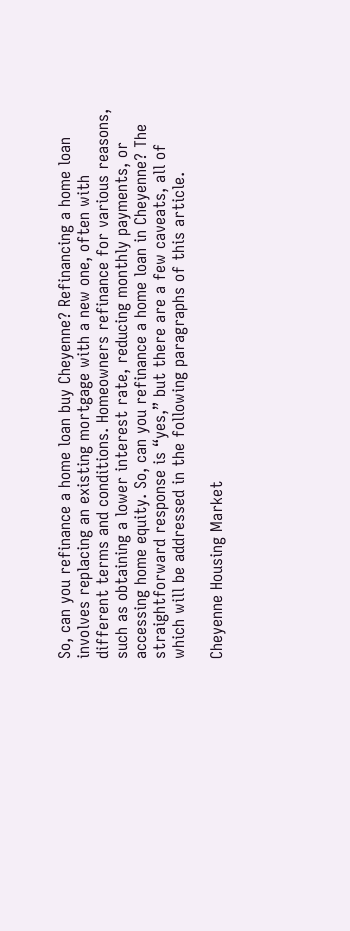So, can you refinance a home loan buy Cheyenne? Refinancing a home loan involves replacing an existing mortgage with a new one, often with different terms and conditions. Homeowners refinance for various reasons, such as obtaining a lower interest rate, reducing monthly payments, or accessing home equity. So, can you refinance a home loan in Cheyenne? The straightforward response is “yes,” but there are a few caveats, all of which will be addressed in the following paragraphs of this article.

Cheyenne Housing Market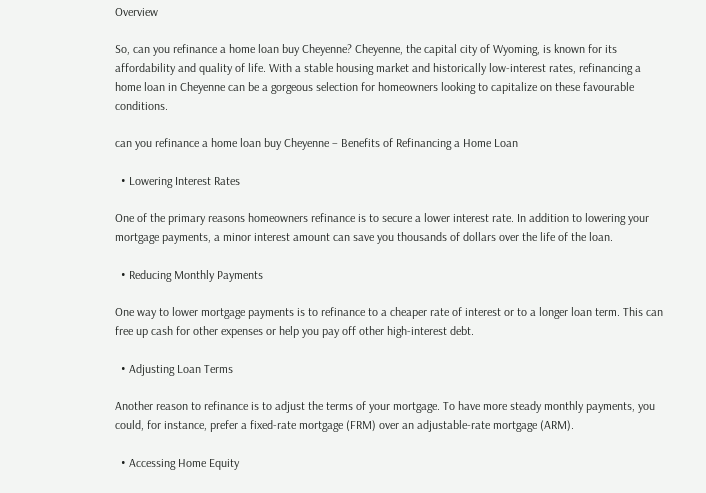Overview

So, can you refinance a home loan buy Cheyenne? Cheyenne, the capital city of Wyoming, is known for its affordability and quality of life. With a stable housing market and historically low-interest rates, refinancing a home loan in Cheyenne can be a gorgeous selection for homeowners looking to capitalize on these favourable conditions.

can you refinance a home loan buy Cheyenne – Benefits of Refinancing a Home Loan

  • Lowering Interest Rates

One of the primary reasons homeowners refinance is to secure a lower interest rate. In addition to lowering your mortgage payments, a minor interest amount can save you thousands of dollars over the life of the loan.

  • Reducing Monthly Payments

One way to lower mortgage payments is to refinance to a cheaper rate of interest or to a longer loan term. This can free up cash for other expenses or help you pay off other high-interest debt.

  • Adjusting Loan Terms

Another reason to refinance is to adjust the terms of your mortgage. To have more steady monthly payments, you could, for instance, prefer a fixed-rate mortgage (FRM) over an adjustable-rate mortgage (ARM).

  • Accessing Home Equity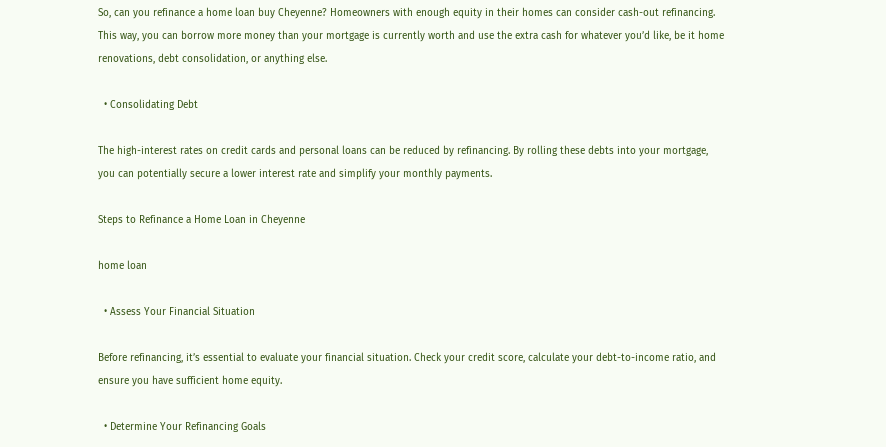So, can you refinance a home loan buy Cheyenne? Homeowners with enough equity in their homes can consider cash-out refinancing. This way, you can borrow more money than your mortgage is currently worth and use the extra cash for whatever you’d like, be it home renovations, debt consolidation, or anything else.

  • Consolidating Debt

The high-interest rates on credit cards and personal loans can be reduced by refinancing. By rolling these debts into your mortgage, you can potentially secure a lower interest rate and simplify your monthly payments.

Steps to Refinance a Home Loan in Cheyenne

home loan

  • Assess Your Financial Situation

Before refinancing, it’s essential to evaluate your financial situation. Check your credit score, calculate your debt-to-income ratio, and ensure you have sufficient home equity.

  • Determine Your Refinancing Goals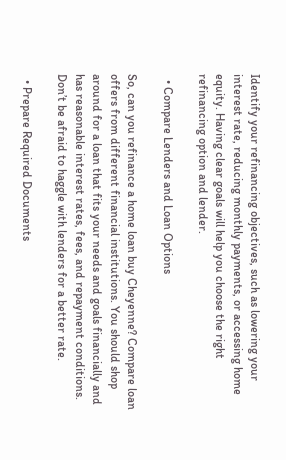Identify your refinancing objectives, such as lowering your interest rate, reducing monthly payments, or accessing home equity. Having clear goals will help you choose the right refinancing option and lender.

  • Compare Lenders and Loan Options

So, can you refinance a home loan buy Cheyenne? Compare loan offers from different financial institutions. You should shop around for a loan that fits your needs and goals financially and has reasonable interest rates, fees, and repayment conditions. Don’t be afraid to haggle with lenders for a better rate.

  • Prepare Required Documents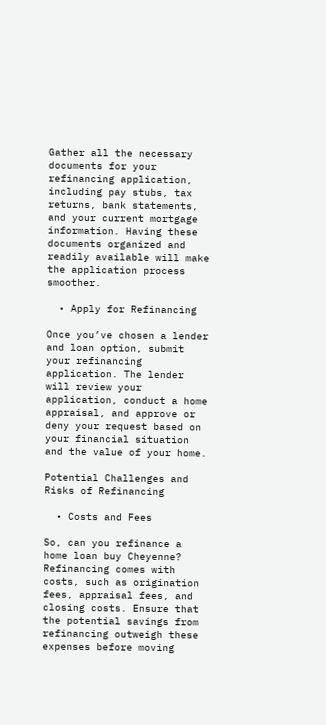Gather all the necessary documents for your refinancing application, including pay stubs, tax returns, bank statements, and your current mortgage information. Having these documents organized and readily available will make the application process smoother.

  • Apply for Refinancing

Once you’ve chosen a lender and loan option, submit your refinancing application. The lender will review your application, conduct a home appraisal, and approve or deny your request based on your financial situation and the value of your home.

Potential Challenges and Risks of Refinancing

  • Costs and Fees

So, can you refinance a home loan buy Cheyenne? Refinancing comes with costs, such as origination fees, appraisal fees, and closing costs. Ensure that the potential savings from refinancing outweigh these expenses before moving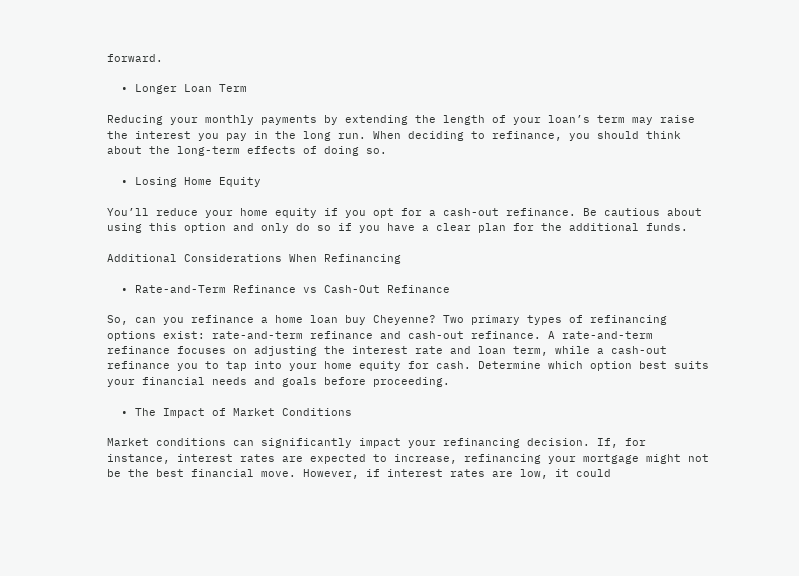forward.

  • Longer Loan Term

Reducing your monthly payments by extending the length of your loan’s term may raise the interest you pay in the long run. When deciding to refinance, you should think about the long-term effects of doing so.

  • Losing Home Equity

You’ll reduce your home equity if you opt for a cash-out refinance. Be cautious about using this option and only do so if you have a clear plan for the additional funds.

Additional Considerations When Refinancing

  • Rate-and-Term Refinance vs Cash-Out Refinance

So, can you refinance a home loan buy Cheyenne? Two primary types of refinancing options exist: rate-and-term refinance and cash-out refinance. A rate-and-term refinance focuses on adjusting the interest rate and loan term, while a cash-out refinance you to tap into your home equity for cash. Determine which option best suits your financial needs and goals before proceeding.

  • The Impact of Market Conditions

Market conditions can significantly impact your refinancing decision. If, for instance, interest rates are expected to increase, refinancing your mortgage might not be the best financial move. However, if interest rates are low, it could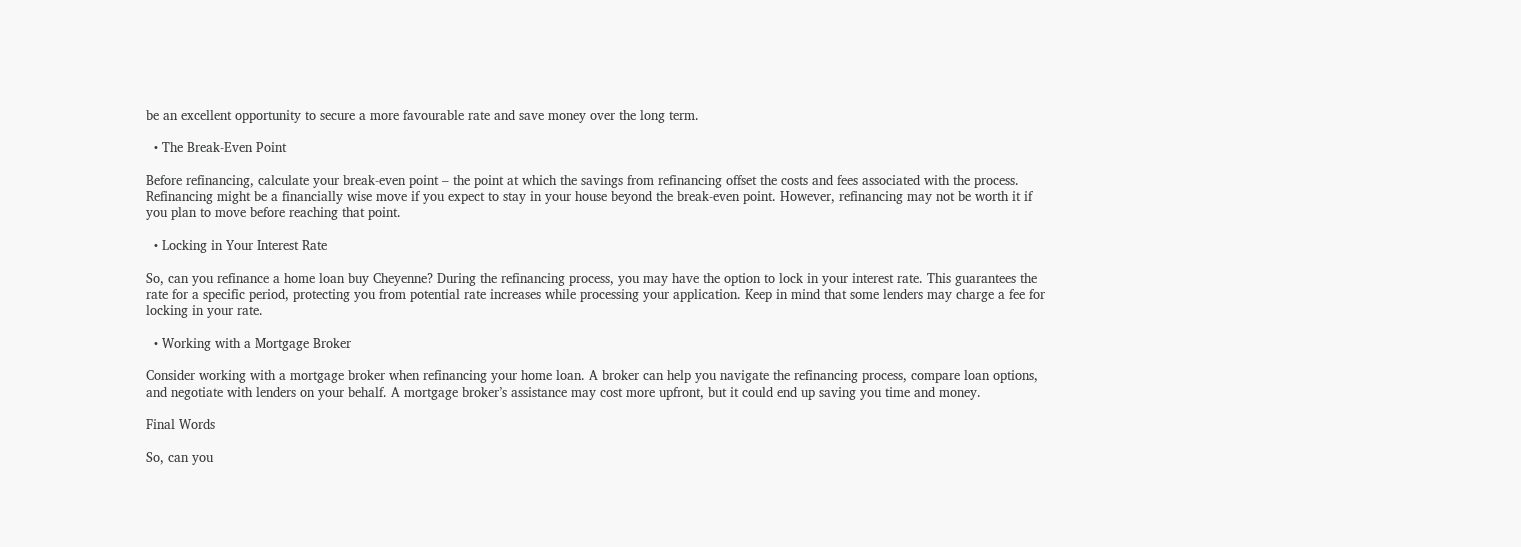be an excellent opportunity to secure a more favourable rate and save money over the long term.

  • The Break-Even Point

Before refinancing, calculate your break-even point – the point at which the savings from refinancing offset the costs and fees associated with the process. Refinancing might be a financially wise move if you expect to stay in your house beyond the break-even point. However, refinancing may not be worth it if you plan to move before reaching that point.

  • Locking in Your Interest Rate

So, can you refinance a home loan buy Cheyenne? During the refinancing process, you may have the option to lock in your interest rate. This guarantees the rate for a specific period, protecting you from potential rate increases while processing your application. Keep in mind that some lenders may charge a fee for locking in your rate.

  • Working with a Mortgage Broker

Consider working with a mortgage broker when refinancing your home loan. A broker can help you navigate the refinancing process, compare loan options, and negotiate with lenders on your behalf. A mortgage broker’s assistance may cost more upfront, but it could end up saving you time and money.

Final Words

So, can you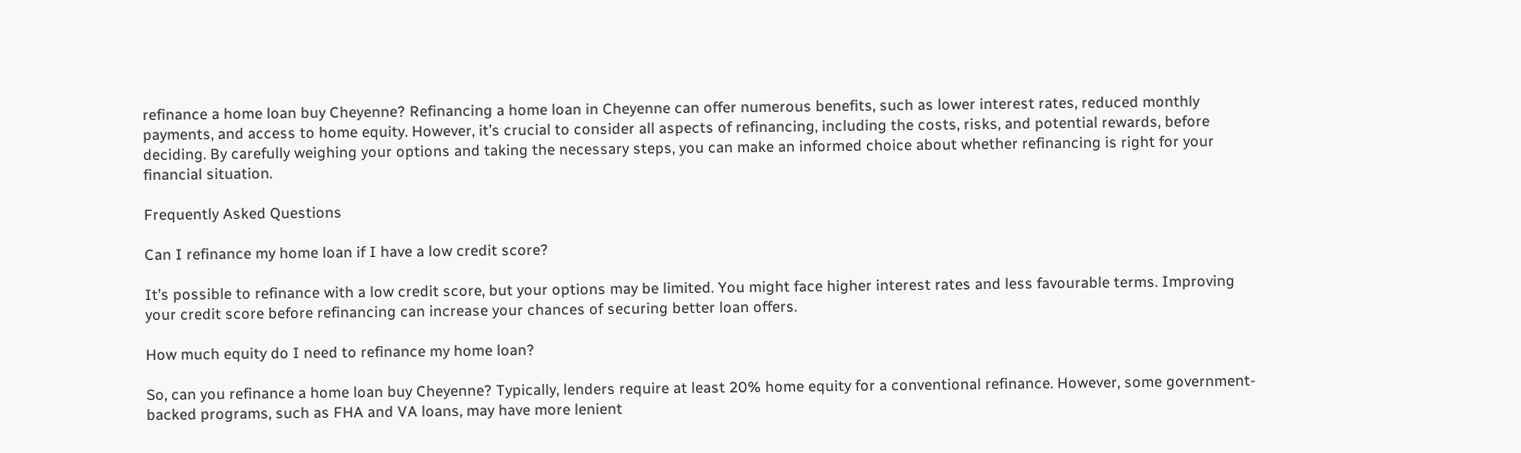refinance a home loan buy Cheyenne? Refinancing a home loan in Cheyenne can offer numerous benefits, such as lower interest rates, reduced monthly payments, and access to home equity. However, it’s crucial to consider all aspects of refinancing, including the costs, risks, and potential rewards, before deciding. By carefully weighing your options and taking the necessary steps, you can make an informed choice about whether refinancing is right for your financial situation.

Frequently Asked Questions

Can I refinance my home loan if I have a low credit score?

It’s possible to refinance with a low credit score, but your options may be limited. You might face higher interest rates and less favourable terms. Improving your credit score before refinancing can increase your chances of securing better loan offers.

How much equity do I need to refinance my home loan?

So, can you refinance a home loan buy Cheyenne? Typically, lenders require at least 20% home equity for a conventional refinance. However, some government-backed programs, such as FHA and VA loans, may have more lenient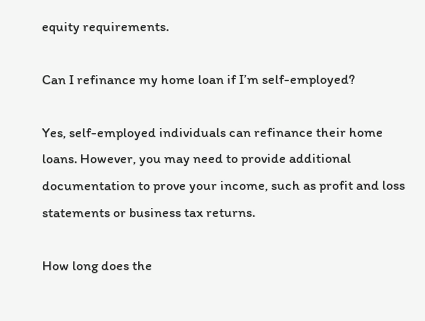equity requirements.

Can I refinance my home loan if I’m self-employed?

Yes, self-employed individuals can refinance their home loans. However, you may need to provide additional documentation to prove your income, such as profit and loss statements or business tax returns.

How long does the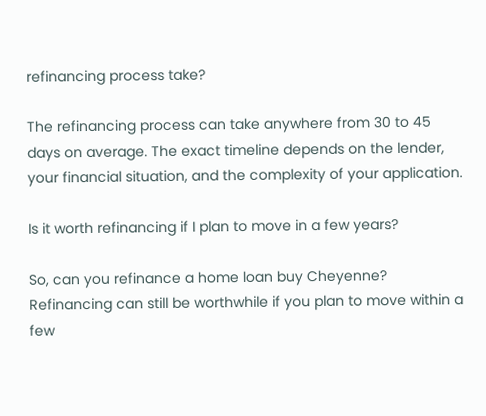refinancing process take?

The refinancing process can take anywhere from 30 to 45 days on average. The exact timeline depends on the lender, your financial situation, and the complexity of your application.

Is it worth refinancing if I plan to move in a few years?

So, can you refinance a home loan buy Cheyenne? Refinancing can still be worthwhile if you plan to move within a few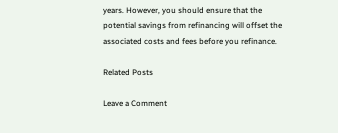years. However, you should ensure that the potential savings from refinancing will offset the associated costs and fees before you refinance.

Related Posts

Leave a Comment